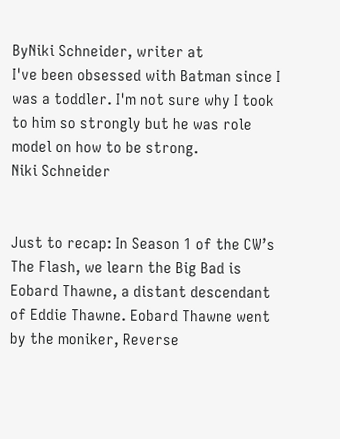ByNiki Schneider, writer at
I've been obsessed with Batman since I was a toddler. I'm not sure why I took to him so strongly but he was role model on how to be strong.
Niki Schneider


Just to recap: In Season 1 of the CW’s The Flash, we learn the Big Bad is Eobard Thawne, a distant descendant of Eddie Thawne. Eobard Thawne went by the moniker, Reverse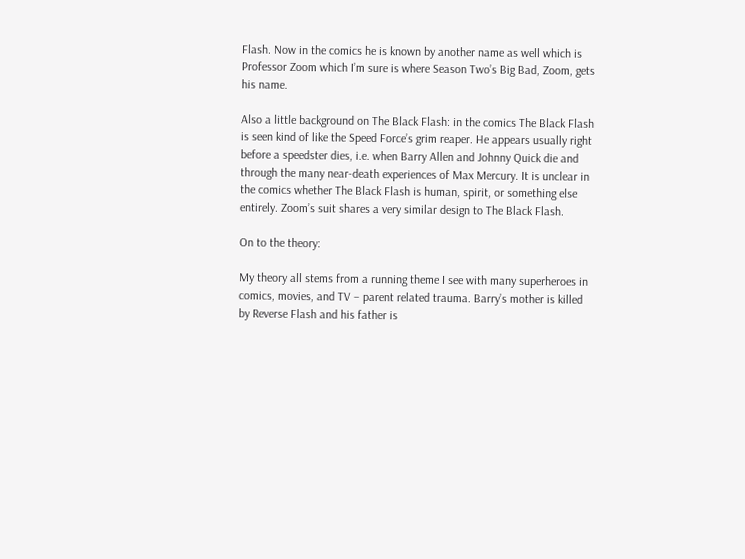Flash. Now in the comics he is known by another name as well which is Professor Zoom which I’m sure is where Season Two’s Big Bad, Zoom, gets his name.

Also a little background on The Black Flash: in the comics The Black Flash is seen kind of like the Speed Force’s grim reaper. He appears usually right before a speedster dies, i.e. when Barry Allen and Johnny Quick die and through the many near-death experiences of Max Mercury. It is unclear in the comics whether The Black Flash is human, spirit, or something else entirely. Zoom’s suit shares a very similar design to The Black Flash.

On to the theory:

My theory all stems from a running theme I see with many superheroes in comics, movies, and TV – parent related trauma. Barry’s mother is killed by Reverse Flash and his father is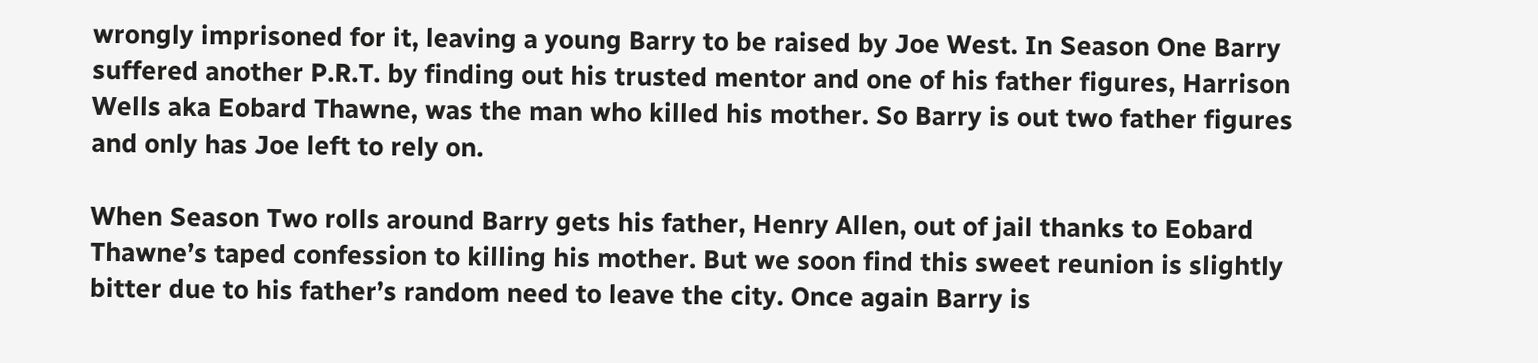wrongly imprisoned for it, leaving a young Barry to be raised by Joe West. In Season One Barry suffered another P.R.T. by finding out his trusted mentor and one of his father figures, Harrison Wells aka Eobard Thawne, was the man who killed his mother. So Barry is out two father figures and only has Joe left to rely on.

When Season Two rolls around Barry gets his father, Henry Allen, out of jail thanks to Eobard Thawne’s taped confession to killing his mother. But we soon find this sweet reunion is slightly bitter due to his father’s random need to leave the city. Once again Barry is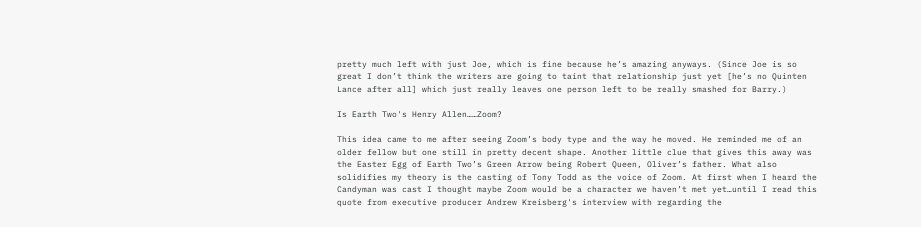pretty much left with just Joe, which is fine because he’s amazing anyways. (Since Joe is so great I don’t think the writers are going to taint that relationship just yet [he’s no Quinten Lance after all] which just really leaves one person left to be really smashed for Barry.)

Is Earth Two's Henry Allen……Zoom?

This idea came to me after seeing Zoom’s body type and the way he moved. He reminded me of an older fellow but one still in pretty decent shape. Another little clue that gives this away was the Easter Egg of Earth Two’s Green Arrow being Robert Queen, Oliver’s father. What also solidifies my theory is the casting of Tony Todd as the voice of Zoom. At first when I heard the Candyman was cast I thought maybe Zoom would be a character we haven’t met yet…until I read this quote from executive producer Andrew Kreisberg's interview with regarding the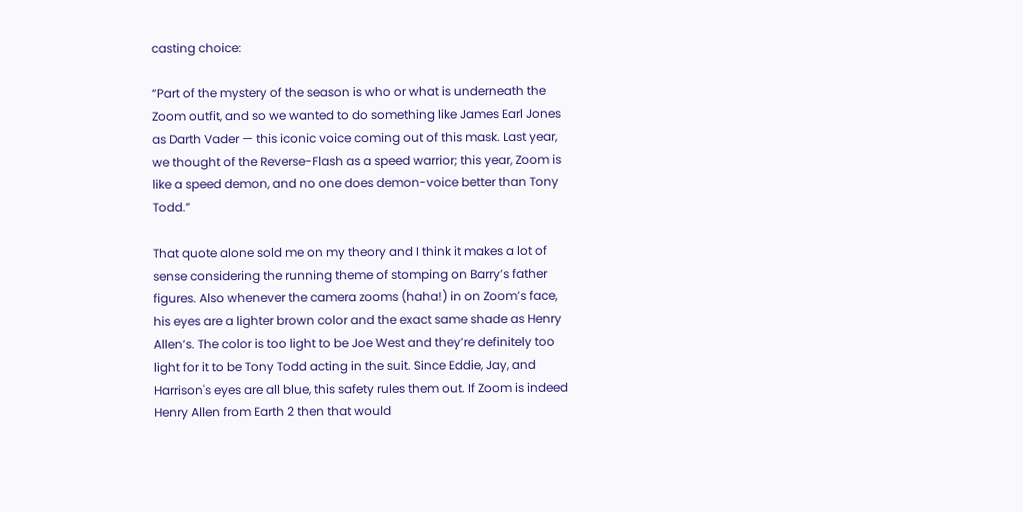casting choice:

“Part of the mystery of the season is who or what is underneath the Zoom outfit, and so we wanted to do something like James Earl Jones as Darth Vader — this iconic voice coming out of this mask. Last year, we thought of the Reverse-Flash as a speed warrior; this year, Zoom is like a speed demon, and no one does demon-voice better than Tony Todd.”

That quote alone sold me on my theory and I think it makes a lot of sense considering the running theme of stomping on Barry’s father figures. Also whenever the camera zooms (haha!) in on Zoom’s face, his eyes are a lighter brown color and the exact same shade as Henry Allen’s. The color is too light to be Joe West and they’re definitely too light for it to be Tony Todd acting in the suit. Since Eddie, Jay, and Harrison's eyes are all blue, this safety rules them out. If Zoom is indeed Henry Allen from Earth 2 then that would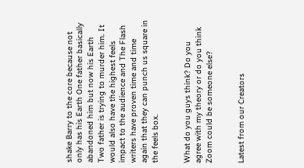shake Barry to the core because not only has his Earth One father basically abandoned him but now his Earth Two father is trying to murder him. It would also have the highest feels impact to the audience and The Flash writers have proven time and time again that they can punch us square in the feels box.


What do you guys think? Do you agree with my theory or do you think Zoom could be someone else?


Latest from our Creators